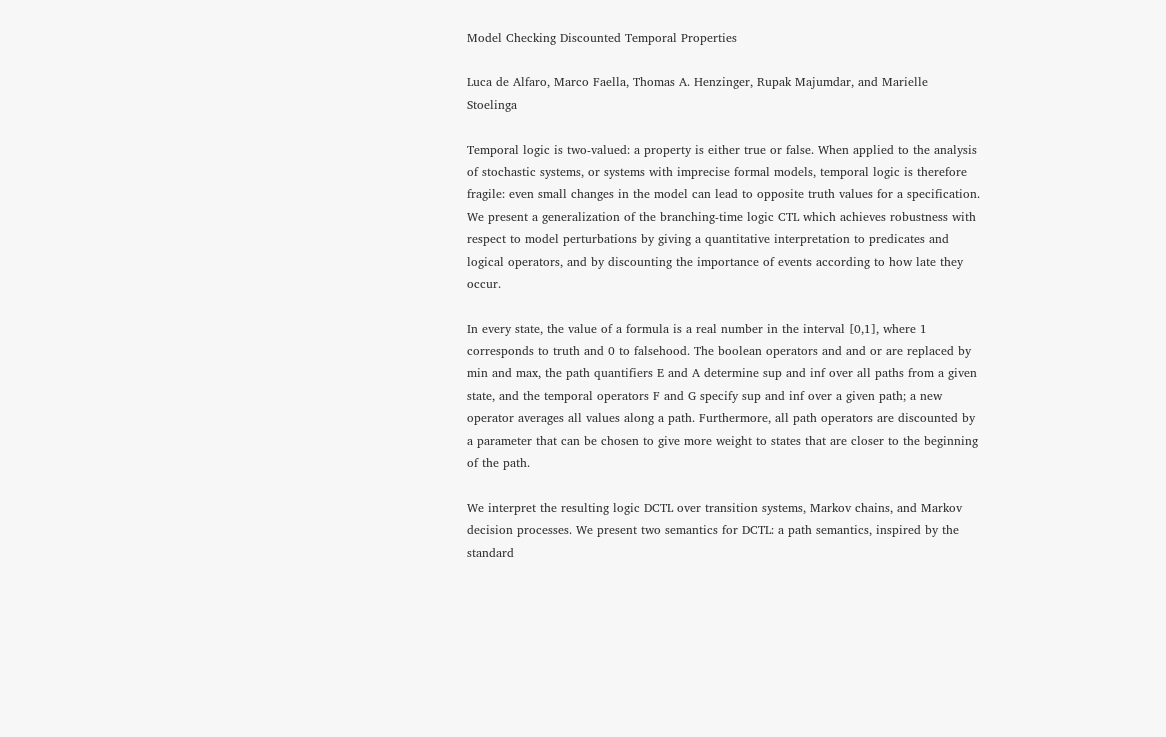Model Checking Discounted Temporal Properties

Luca de Alfaro, Marco Faella, Thomas A. Henzinger, Rupak Majumdar, and Marielle Stoelinga

Temporal logic is two-valued: a property is either true or false. When applied to the analysis of stochastic systems, or systems with imprecise formal models, temporal logic is therefore fragile: even small changes in the model can lead to opposite truth values for a specification. We present a generalization of the branching-time logic CTL which achieves robustness with respect to model perturbations by giving a quantitative interpretation to predicates and logical operators, and by discounting the importance of events according to how late they occur.

In every state, the value of a formula is a real number in the interval [0,1], where 1 corresponds to truth and 0 to falsehood. The boolean operators and and or are replaced by min and max, the path quantifiers E and A determine sup and inf over all paths from a given state, and the temporal operators F and G specify sup and inf over a given path; a new operator averages all values along a path. Furthermore, all path operators are discounted by a parameter that can be chosen to give more weight to states that are closer to the beginning of the path.

We interpret the resulting logic DCTL over transition systems, Markov chains, and Markov decision processes. We present two semantics for DCTL: a path semantics, inspired by the standard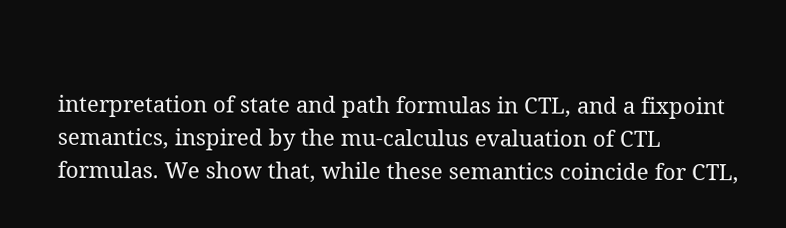interpretation of state and path formulas in CTL, and a fixpoint semantics, inspired by the mu-calculus evaluation of CTL formulas. We show that, while these semantics coincide for CTL,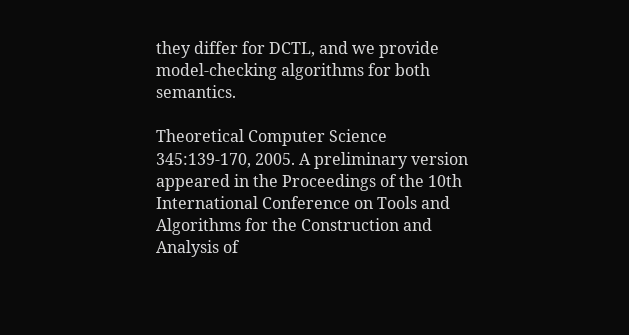they differ for DCTL, and we provide model-checking algorithms for both semantics.

Theoretical Computer Science 345:139-170, 2005. A preliminary version appeared in the Proceedings of the 10th International Conference on Tools and Algorithms for the Construction and Analysis of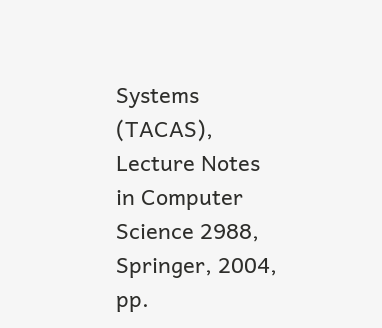Systems (TACAS), Lecture Notes in Computer Science 2988, Springer, 2004, pp.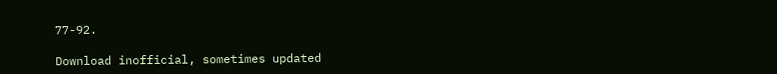77-92.

Download inofficial, sometimes updated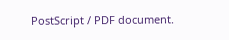PostScript / PDF document.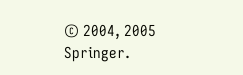© 2004, 2005 Springer.